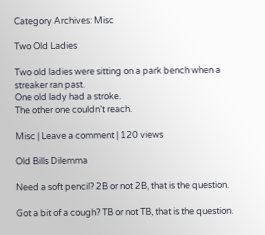Category Archives: Misc

Two Old Ladies

Two old ladies were sitting on a park bench when a streaker ran past.
One old lady had a stroke.
The other one couldn’t reach.

Misc | Leave a comment | 120 views

Old Bills Dilemma

Need a soft pencil? 2B or not 2B, that is the question.

Got a bit of a cough? TB or not TB, that is the question.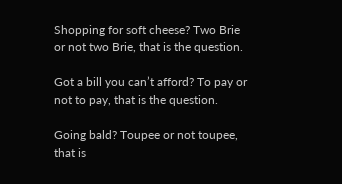Shopping for soft cheese? Two Brie or not two Brie, that is the question.

Got a bill you can’t afford? To pay or not to pay, that is the question.

Going bald? Toupee or not toupee, that is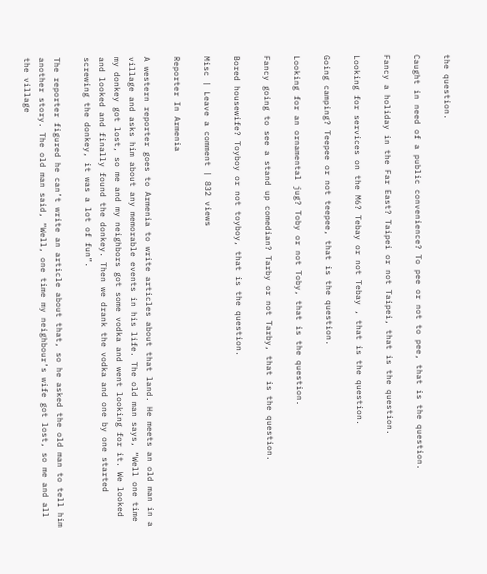the question.

Caught in need of a public convenience? To pee or not to pee, that is the question.

Fancy a holiday in the Far East? Taipei or not Taipei, that is the question.

Looking for services on the M6? Tebay or not Tebay , that is the question.

Going camping? Teepee or not teepee, that is the question.

Looking for an ornamental jug? Toby or not Toby, that is the question.

Fancy going to see a stand up comedian? Tarby or not Tarby, that is the question.

Bored housewife? Toyboy or not toyboy, that is the question.

Misc | Leave a comment | 832 views

Reporter In Armenia

A western reporter goes to Armenia to write articles about that land. He meets an old man in a village and asks him about any memorable events in his life. The old man says, “Well one time my donkey got lost, so me and my neighbors got some vodka and went looking for it. We looked and looked and finally found the donkey. Then we drank the vodka and one by one started screwing the donkey, it was a lot of fun”.

The reporter figured he can’t write an article about that, so he asked the old man to tell him another story. The old man said, “Well, one time my neighbour’s wife got lost, so me and all the village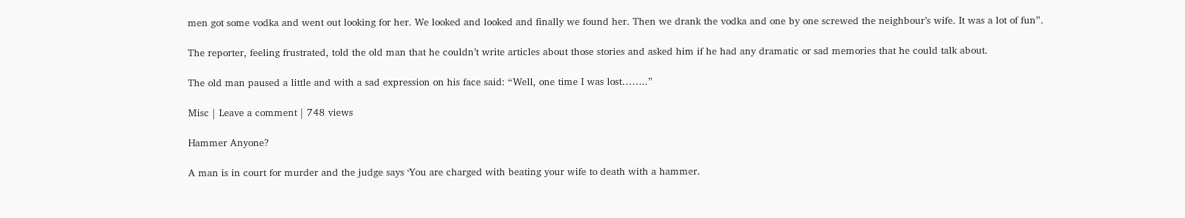men got some vodka and went out looking for her. We looked and looked and finally we found her. Then we drank the vodka and one by one screwed the neighbour’s wife. It was a lot of fun”.

The reporter, feeling frustrated, told the old man that he couldn’t write articles about those stories and asked him if he had any dramatic or sad memories that he could talk about.

The old man paused a little and with a sad expression on his face said: “Well, one time I was lost……..”

Misc | Leave a comment | 748 views

Hammer Anyone?

A man is in court for murder and the judge says ‘You are charged with beating your wife to death with a hammer.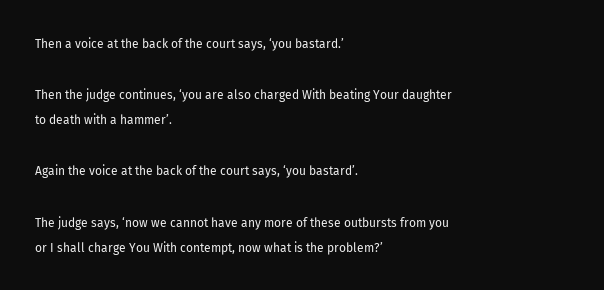Then a voice at the back of the court says, ‘you bastard.’

Then the judge continues, ‘you are also charged With beating Your daughter to death with a hammer’.

Again the voice at the back of the court says, ‘you bastard’.

The judge says, ‘now we cannot have any more of these outbursts from you or I shall charge You With contempt, now what is the problem?’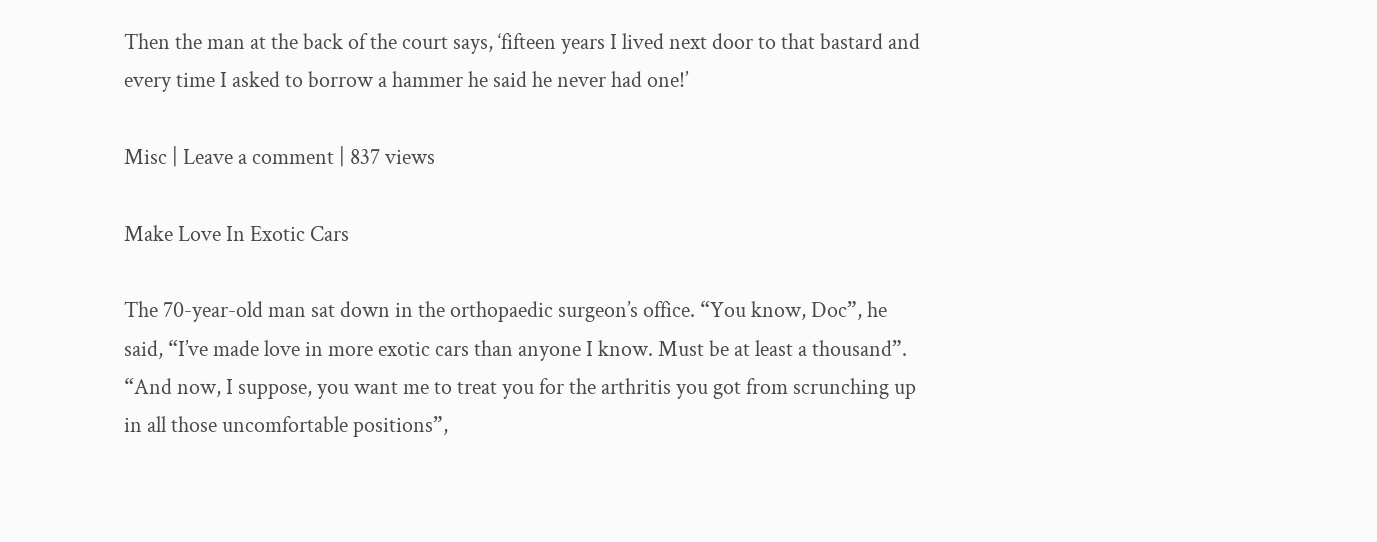Then the man at the back of the court says, ‘fifteen years I lived next door to that bastard and every time I asked to borrow a hammer he said he never had one!’

Misc | Leave a comment | 837 views

Make Love In Exotic Cars

The 70-year-old man sat down in the orthopaedic surgeon’s office. “You know, Doc”, he said, “I’ve made love in more exotic cars than anyone I know. Must be at least a thousand”.
“And now, I suppose, you want me to treat you for the arthritis you got from scrunching up in all those uncomfortable positions”,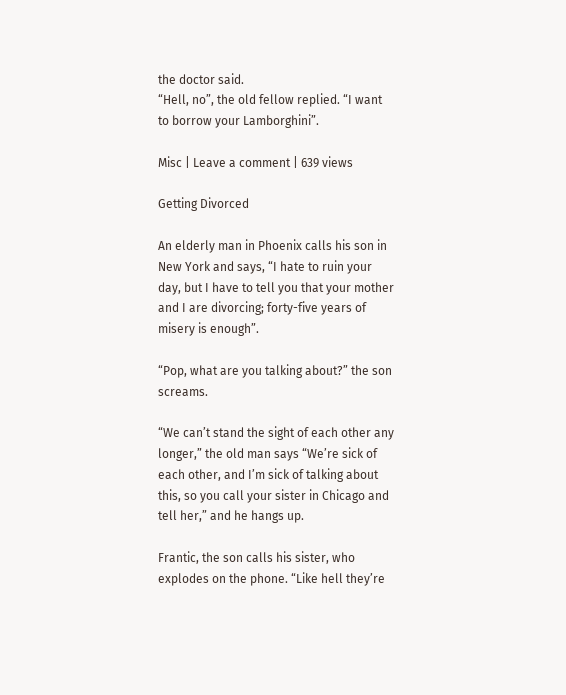the doctor said.
“Hell, no”, the old fellow replied. “I want to borrow your Lamborghini”.

Misc | Leave a comment | 639 views

Getting Divorced

An elderly man in Phoenix calls his son in New York and says, “I hate to ruin your day, but I have to tell you that your mother and I are divorcing; forty-five years of misery is enough”.

“Pop, what are you talking about?” the son screams.

“We can’t stand the sight of each other any longer,” the old man says “We’re sick of each other, and I’m sick of talking about this, so you call your sister in Chicago and tell her,” and he hangs up.

Frantic, the son calls his sister, who explodes on the phone. “Like hell they’re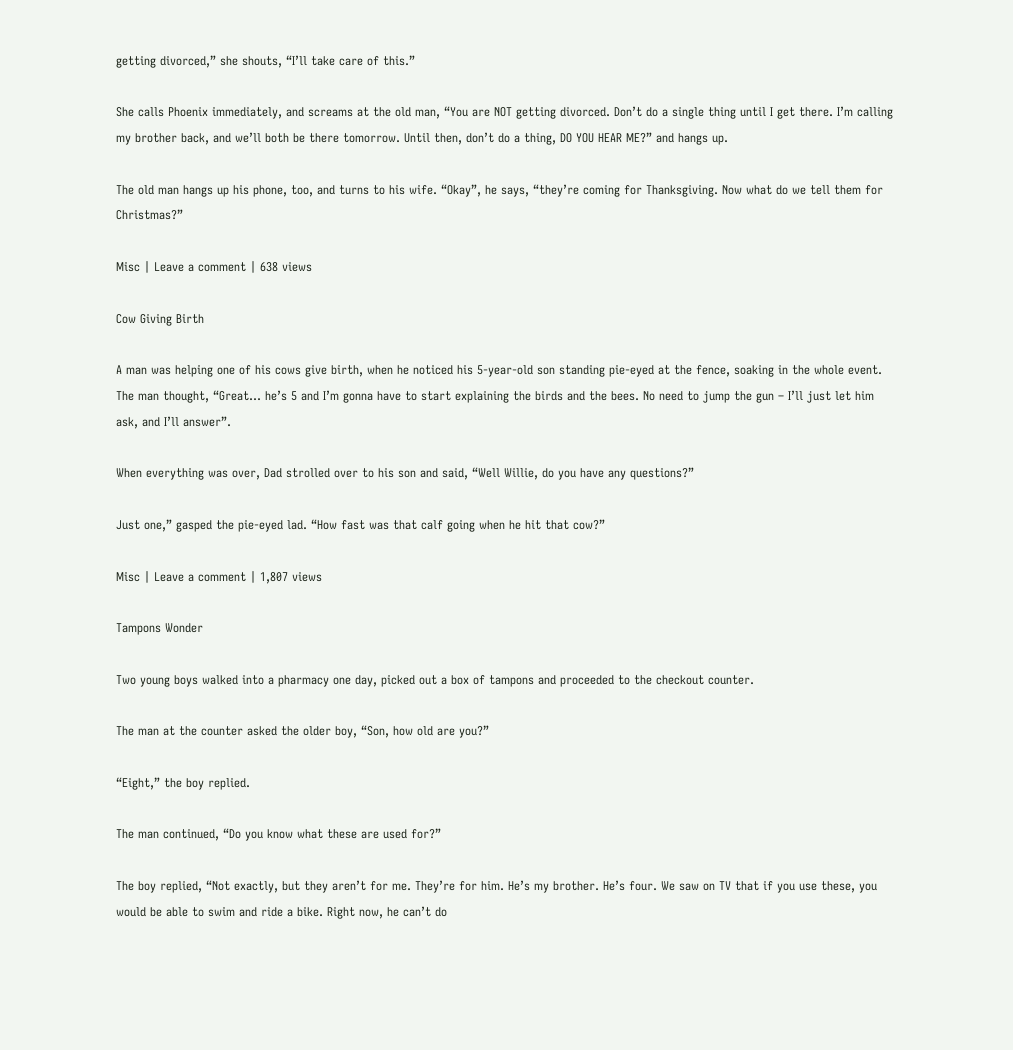getting divorced,” she shouts, “I’ll take care of this.”

She calls Phoenix immediately, and screams at the old man, “You are NOT getting divorced. Don’t do a single thing until I get there. I’m calling my brother back, and we’ll both be there tomorrow. Until then, don’t do a thing, DO YOU HEAR ME?” and hangs up.

The old man hangs up his phone, too, and turns to his wife. “Okay”, he says, “they’re coming for Thanksgiving. Now what do we tell them for Christmas?”

Misc | Leave a comment | 638 views

Cow Giving Birth

A man was helping one of his cows give birth, when he noticed his 5-year-old son standing pie-eyed at the fence, soaking in the whole event. The man thought, “Great… he’s 5 and I’m gonna have to start explaining the birds and the bees. No need to jump the gun – I’ll just let him ask, and I’ll answer”.

When everything was over, Dad strolled over to his son and said, “Well Willie, do you have any questions?”

Just one,” gasped the pie-eyed lad. “How fast was that calf going when he hit that cow?”

Misc | Leave a comment | 1,807 views

Tampons Wonder

Two young boys walked into a pharmacy one day, picked out a box of tampons and proceeded to the checkout counter.

The man at the counter asked the older boy, “Son, how old are you?”

“Eight,” the boy replied.

The man continued, “Do you know what these are used for?”

The boy replied, “Not exactly, but they aren’t for me. They’re for him. He’s my brother. He’s four. We saw on TV that if you use these, you would be able to swim and ride a bike. Right now, he can’t do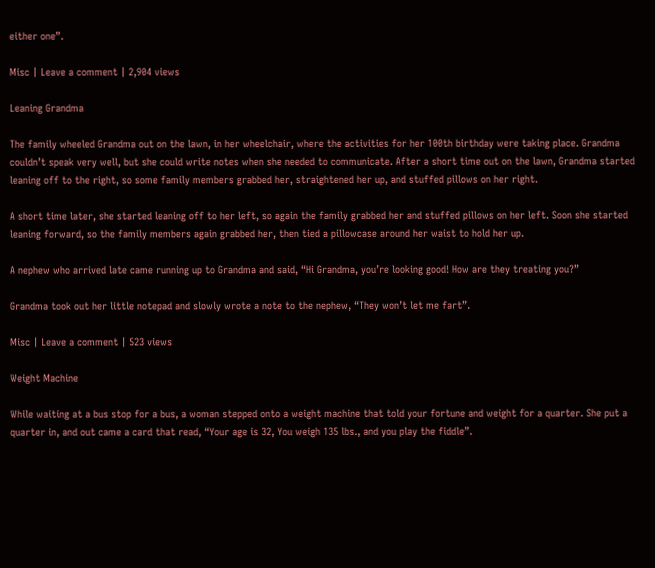either one”.

Misc | Leave a comment | 2,904 views

Leaning Grandma

The family wheeled Grandma out on the lawn, in her wheelchair, where the activities for her 100th birthday were taking place. Grandma couldn’t speak very well, but she could write notes when she needed to communicate. After a short time out on the lawn, Grandma started leaning off to the right, so some family members grabbed her, straightened her up, and stuffed pillows on her right.

A short time later, she started leaning off to her left, so again the family grabbed her and stuffed pillows on her left. Soon she started leaning forward, so the family members again grabbed her, then tied a pillowcase around her waist to hold her up.

A nephew who arrived late came running up to Grandma and said, “Hi Grandma, you’re looking good! How are they treating you?”

Grandma took out her little notepad and slowly wrote a note to the nephew, “They won’t let me fart”.

Misc | Leave a comment | 523 views

Weight Machine

While waiting at a bus stop for a bus, a woman stepped onto a weight machine that told your fortune and weight for a quarter. She put a quarter in, and out came a card that read, “Your age is 32, You weigh 135 lbs., and you play the fiddle”.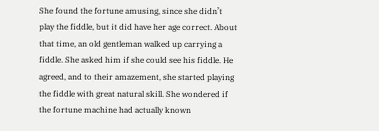She found the fortune amusing, since she didn’t play the fiddle, but it did have her age correct. About that time, an old gentleman walked up carrying a fiddle. She asked him if she could see his fiddle. He agreed, and to their amazement, she started playing the fiddle with great natural skill. She wondered if the fortune machine had actually known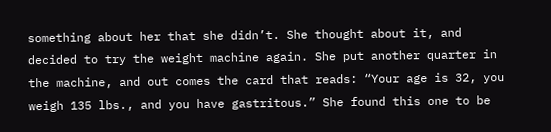something about her that she didn’t. She thought about it, and decided to try the weight machine again. She put another quarter in the machine, and out comes the card that reads: “Your age is 32, you weigh 135 lbs., and you have gastritous.” She found this one to be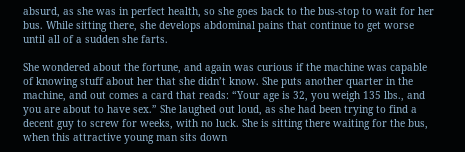absurd, as she was in perfect health, so she goes back to the bus-stop to wait for her bus. While sitting there, she develops abdominal pains that continue to get worse until all of a sudden she farts.

She wondered about the fortune, and again was curious if the machine was capable of knowing stuff about her that she didn’t know. She puts another quarter in the machine, and out comes a card that reads: “Your age is 32, you weigh 135 lbs., and you are about to have sex.” She laughed out loud, as she had been trying to find a decent guy to screw for weeks, with no luck. She is sitting there waiting for the bus, when this attractive young man sits down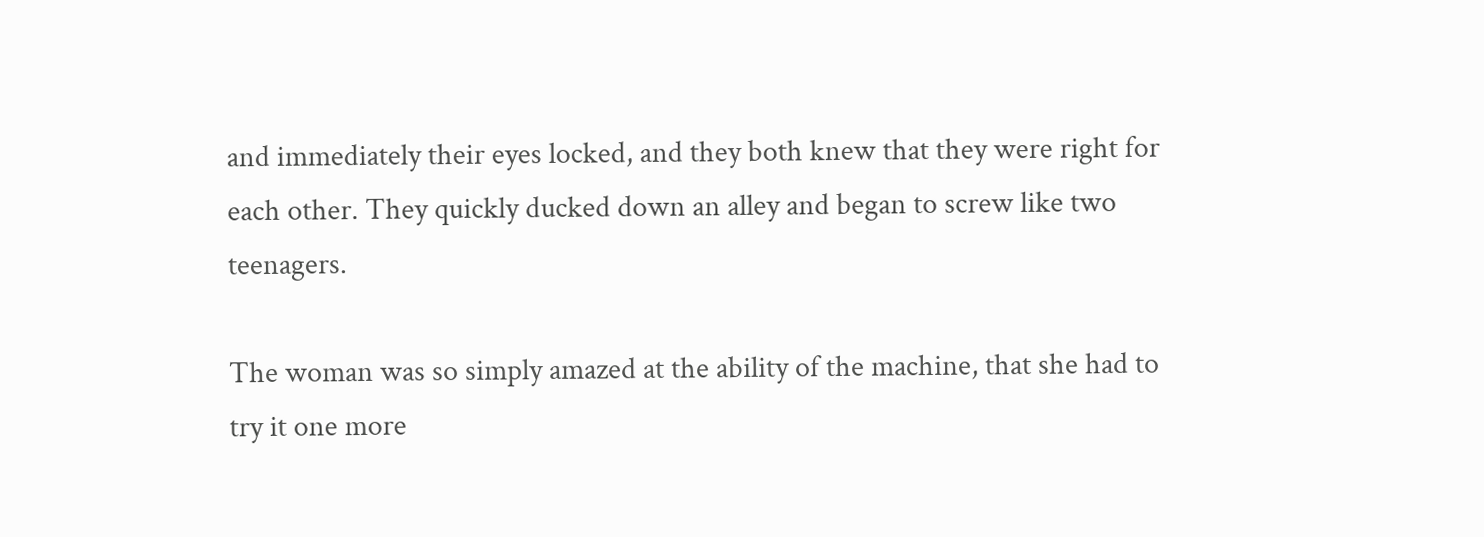and immediately their eyes locked, and they both knew that they were right for each other. They quickly ducked down an alley and began to screw like two teenagers.

The woman was so simply amazed at the ability of the machine, that she had to try it one more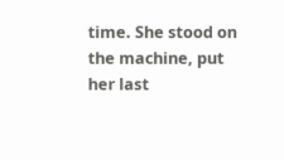time. She stood on the machine, put her last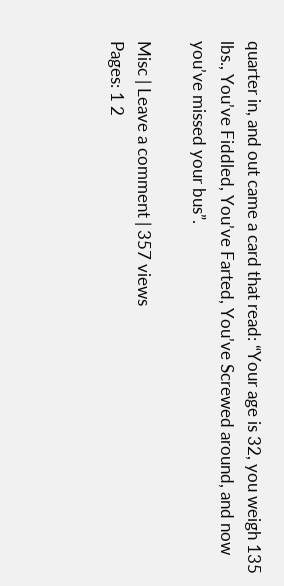quarter in, and out came a card that read: “Your age is 32, you weigh 135 lbs., You’ve Fiddled, You’ve Farted, You’ve Screwed around, and now you’ve missed your bus”.

Misc | Leave a comment | 357 views
Pages: 1 2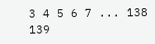3 4 5 6 7 ... 138 139